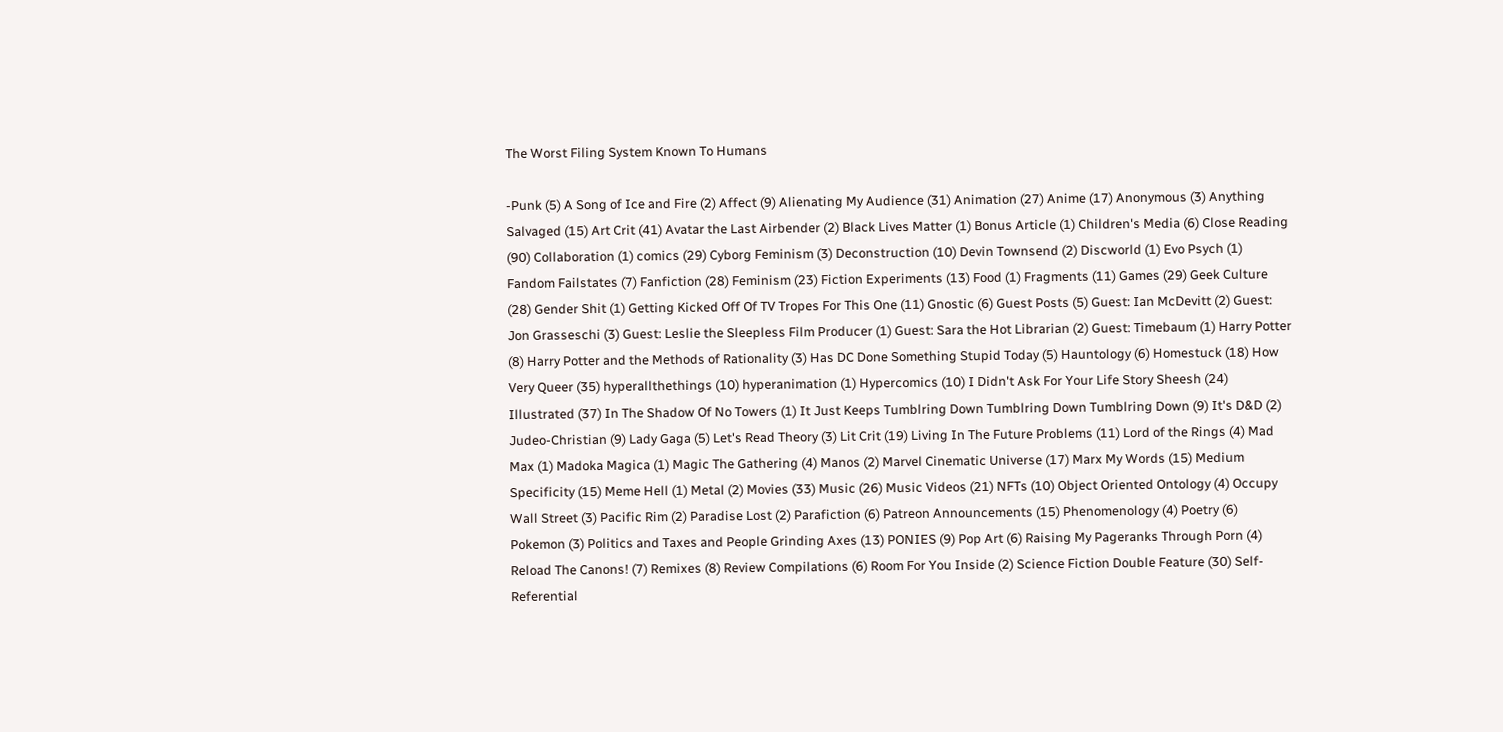The Worst Filing System Known To Humans

-Punk (5) A Song of Ice and Fire (2) Affect (9) Alienating My Audience (31) Animation (27) Anime (17) Anonymous (3) Anything Salvaged (15) Art Crit (41) Avatar the Last Airbender (2) Black Lives Matter (1) Bonus Article (1) Children's Media (6) Close Reading (90) Collaboration (1) comics (29) Cyborg Feminism (3) Deconstruction (10) Devin Townsend (2) Discworld (1) Evo Psych (1) Fandom Failstates (7) Fanfiction (28) Feminism (23) Fiction Experiments (13) Food (1) Fragments (11) Games (29) Geek Culture (28) Gender Shit (1) Getting Kicked Off Of TV Tropes For This One (11) Gnostic (6) Guest Posts (5) Guest: Ian McDevitt (2) Guest: Jon Grasseschi (3) Guest: Leslie the Sleepless Film Producer (1) Guest: Sara the Hot Librarian (2) Guest: Timebaum (1) Harry Potter (8) Harry Potter and the Methods of Rationality (3) Has DC Done Something Stupid Today (5) Hauntology (6) Homestuck (18) How Very Queer (35) hyperallthethings (10) hyperanimation (1) Hypercomics (10) I Didn't Ask For Your Life Story Sheesh (24) Illustrated (37) In The Shadow Of No Towers (1) It Just Keeps Tumblring Down Tumblring Down Tumblring Down (9) It's D&D (2) Judeo-Christian (9) Lady Gaga (5) Let's Read Theory (3) Lit Crit (19) Living In The Future Problems (11) Lord of the Rings (4) Mad Max (1) Madoka Magica (1) Magic The Gathering (4) Manos (2) Marvel Cinematic Universe (17) Marx My Words (15) Medium Specificity (15) Meme Hell (1) Metal (2) Movies (33) Music (26) Music Videos (21) NFTs (10) Object Oriented Ontology (4) Occupy Wall Street (3) Pacific Rim (2) Paradise Lost (2) Parafiction (6) Patreon Announcements (15) Phenomenology (4) Poetry (6) Pokemon (3) Politics and Taxes and People Grinding Axes (13) PONIES (9) Pop Art (6) Raising My Pageranks Through Porn (4) Reload The Canons! (7) Remixes (8) Review Compilations (6) Room For You Inside (2) Science Fiction Double Feature (30) Self-Referential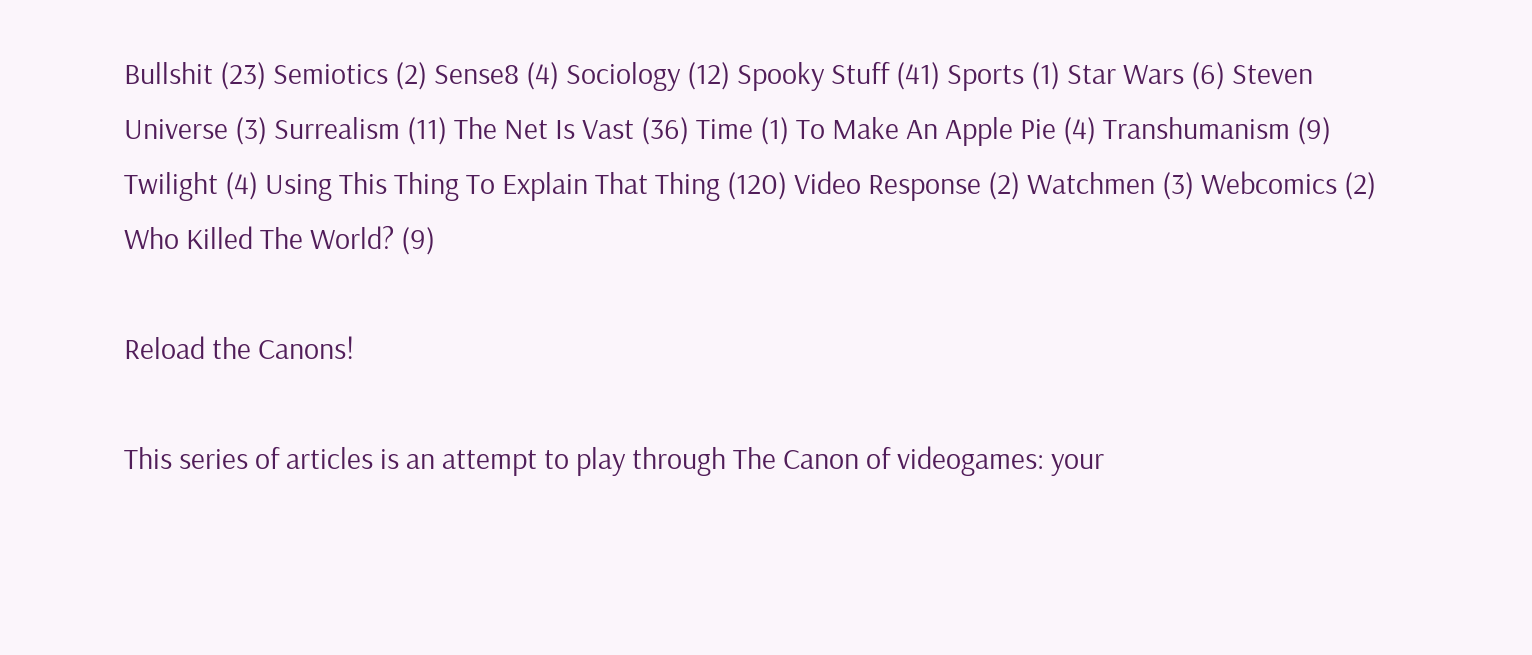Bullshit (23) Semiotics (2) Sense8 (4) Sociology (12) Spooky Stuff (41) Sports (1) Star Wars (6) Steven Universe (3) Surrealism (11) The Net Is Vast (36) Time (1) To Make An Apple Pie (4) Transhumanism (9) Twilight (4) Using This Thing To Explain That Thing (120) Video Response (2) Watchmen (3) Webcomics (2) Who Killed The World? (9)

Reload the Canons!

This series of articles is an attempt to play through The Canon of videogames: your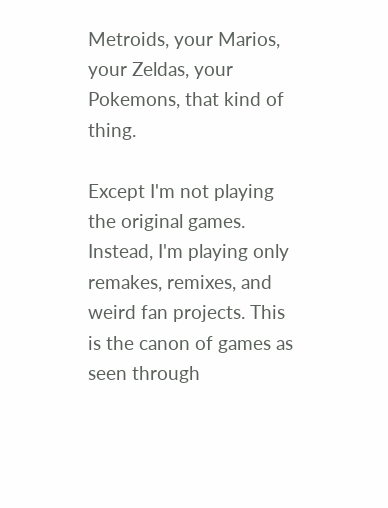Metroids, your Marios, your Zeldas, your Pokemons, that kind of thing.

Except I'm not playing the original games. Instead, I'm playing only remakes, remixes, and weird fan projects. This is the canon of games as seen through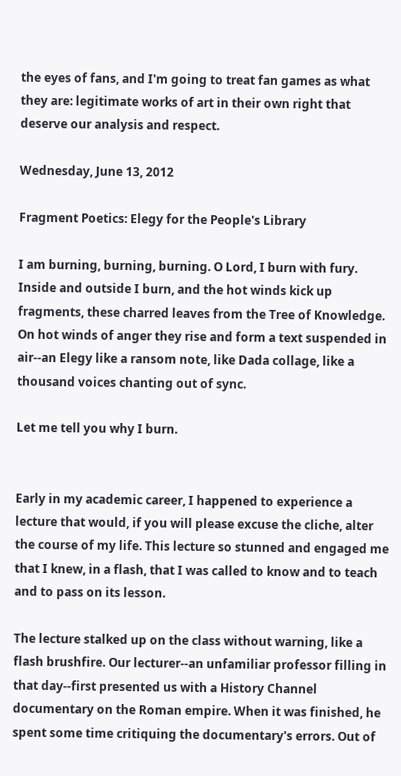the eyes of fans, and I'm going to treat fan games as what they are: legitimate works of art in their own right that deserve our analysis and respect.

Wednesday, June 13, 2012

Fragment Poetics: Elegy for the People's Library

I am burning, burning, burning. O Lord, I burn with fury. Inside and outside I burn, and the hot winds kick up fragments, these charred leaves from the Tree of Knowledge. On hot winds of anger they rise and form a text suspended in air--an Elegy like a ransom note, like Dada collage, like a thousand voices chanting out of sync.

Let me tell you why I burn.


Early in my academic career, I happened to experience a lecture that would, if you will please excuse the cliche, alter the course of my life. This lecture so stunned and engaged me that I knew, in a flash, that I was called to know and to teach and to pass on its lesson.

The lecture stalked up on the class without warning, like a flash brushfire. Our lecturer--an unfamiliar professor filling in that day--first presented us with a History Channel documentary on the Roman empire. When it was finished, he spent some time critiquing the documentary's errors. Out of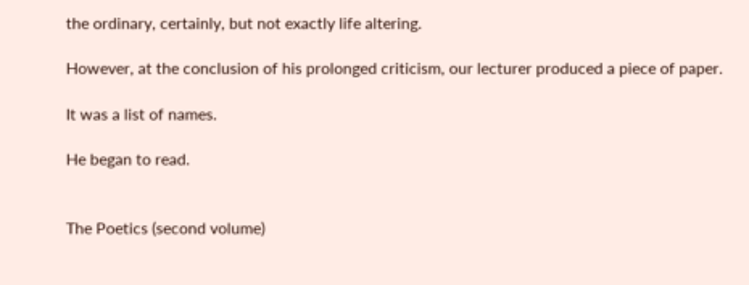the ordinary, certainly, but not exactly life altering.

However, at the conclusion of his prolonged criticism, our lecturer produced a piece of paper.

It was a list of names.

He began to read.


The Poetics (second volume)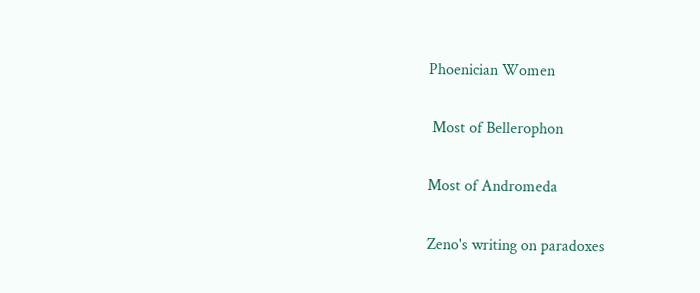Phoenician Women

 Most of Bellerophon

Most of Andromeda

Zeno's writing on paradoxes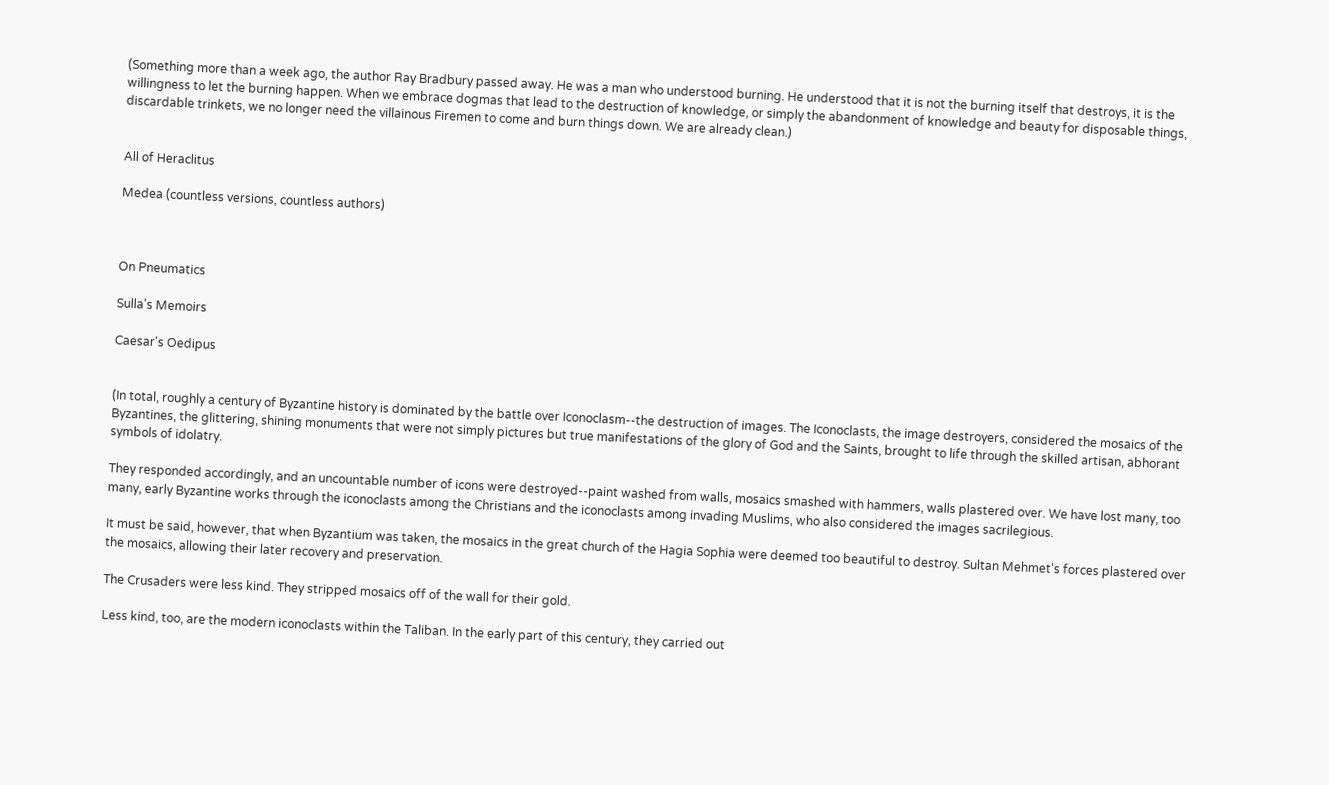(Something more than a week ago, the author Ray Bradbury passed away. He was a man who understood burning. He understood that it is not the burning itself that destroys, it is the willingness to let the burning happen. When we embrace dogmas that lead to the destruction of knowledge, or simply the abandonment of knowledge and beauty for disposable things, discardable trinkets, we no longer need the villainous Firemen to come and burn things down. We are already clean.)


All of Heraclitus

Medea (countless versions, countless authors)



On Pneumatics

Sulla's Memoirs

Caesar's Oedipus


(In total, roughly a century of Byzantine history is dominated by the battle over Iconoclasm--the destruction of images. The Iconoclasts, the image destroyers, considered the mosaics of the Byzantines, the glittering, shining monuments that were not simply pictures but true manifestations of the glory of God and the Saints, brought to life through the skilled artisan, abhorant symbols of idolatry.

They responded accordingly, and an uncountable number of icons were destroyed--paint washed from walls, mosaics smashed with hammers, walls plastered over. We have lost many, too many, early Byzantine works through the iconoclasts among the Christians and the iconoclasts among invading Muslims, who also considered the images sacrilegious.

It must be said, however, that when Byzantium was taken, the mosaics in the great church of the Hagia Sophia were deemed too beautiful to destroy. Sultan Mehmet's forces plastered over the mosaics, allowing their later recovery and preservation.

The Crusaders were less kind. They stripped mosaics off of the wall for their gold.

Less kind, too, are the modern iconoclasts within the Taliban. In the early part of this century, they carried out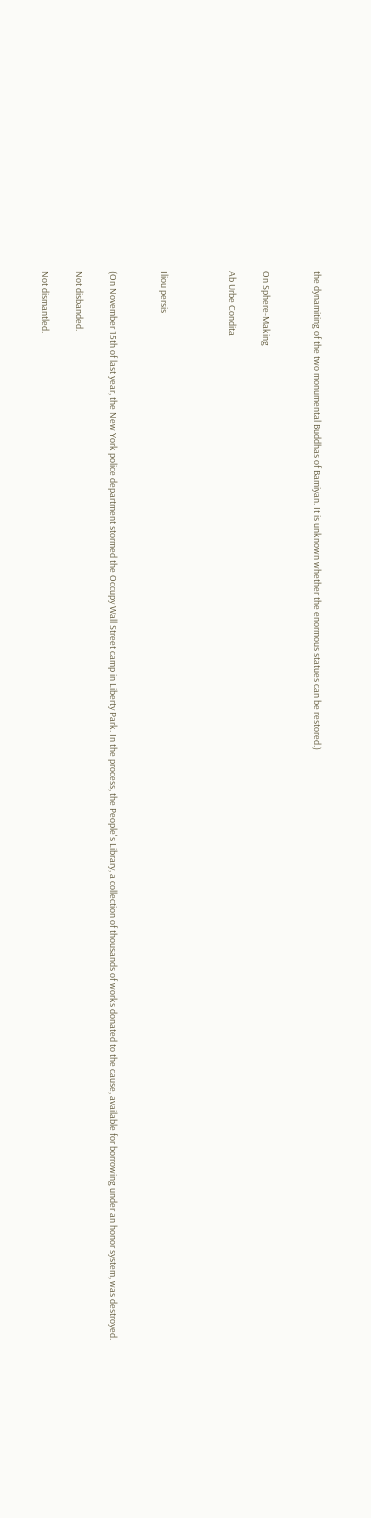the dynamiting of the two monumental Buddhas of Bamiyan. It is unknown whether the enormous statues can be restored.)


On Sphere-Making

Ab Urbe Condita



Iliou persis


(On November 15th of last year, the New York police department stormed the Occupy Wall Street camp in Liberty Park. In the process, the People's Library, a collection of thousands of works donated to the cause, available for borrowing under an honor system, was destroyed.

Not disbanded.

Not dismantled.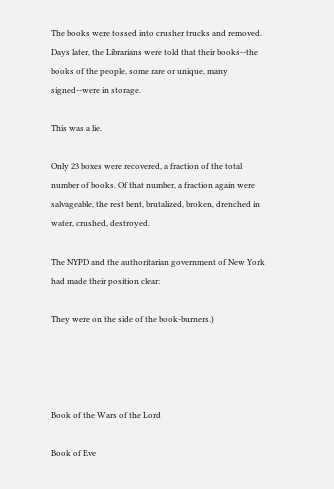The books were tossed into crusher trucks and removed. Days later, the Librarians were told that their books--the books of the people, some rare or unique, many signed--were in storage.

This was a lie.

Only 23 boxes were recovered, a fraction of the total number of books. Of that number, a fraction again were salvageable, the rest bent, brutalized, broken, drenched in water, crushed, destroyed.

The NYPD and the authoritarian government of New York had made their position clear:

They were on the side of the book-burners.)




Book of the Wars of the Lord

Book of Eve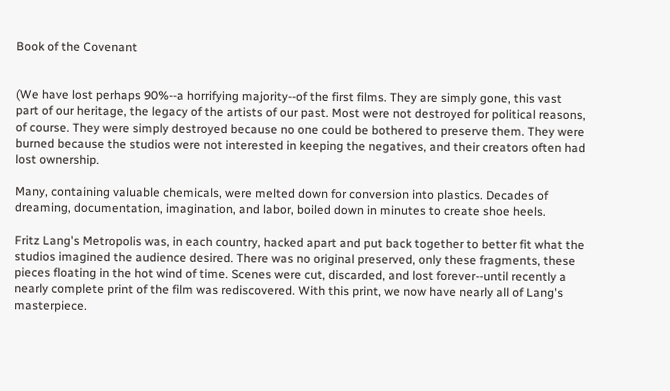Book of the Covenant


(We have lost perhaps 90%--a horrifying majority--of the first films. They are simply gone, this vast part of our heritage, the legacy of the artists of our past. Most were not destroyed for political reasons, of course. They were simply destroyed because no one could be bothered to preserve them. They were burned because the studios were not interested in keeping the negatives, and their creators often had lost ownership.

Many, containing valuable chemicals, were melted down for conversion into plastics. Decades of dreaming, documentation, imagination, and labor, boiled down in minutes to create shoe heels.

Fritz Lang's Metropolis was, in each country, hacked apart and put back together to better fit what the studios imagined the audience desired. There was no original preserved, only these fragments, these pieces floating in the hot wind of time. Scenes were cut, discarded, and lost forever--until recently a nearly complete print of the film was rediscovered. With this print, we now have nearly all of Lang's masterpiece.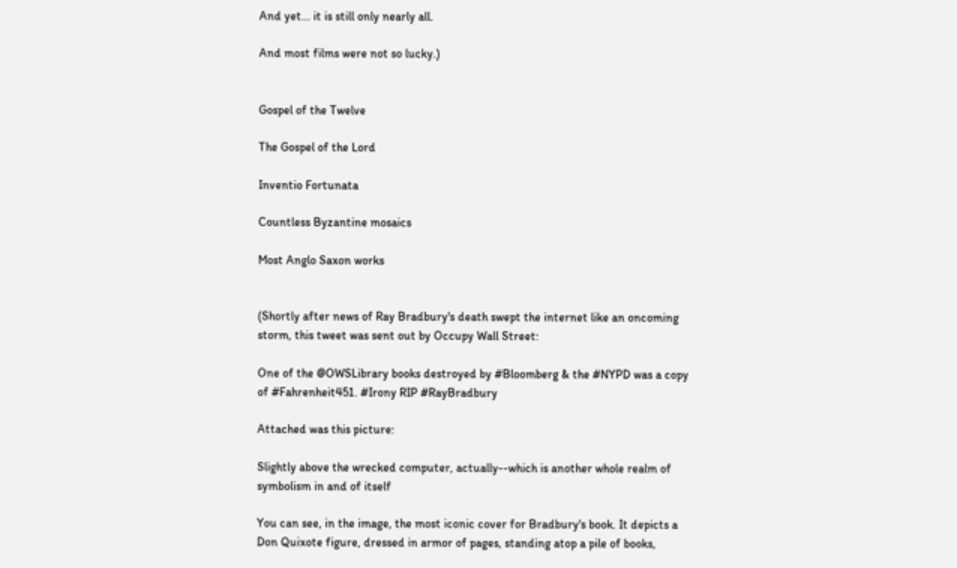And yet... it is still only nearly all.

And most films were not so lucky.)


Gospel of the Twelve

The Gospel of the Lord

Inventio Fortunata

Countless Byzantine mosaics

Most Anglo Saxon works


(Shortly after news of Ray Bradbury's death swept the internet like an oncoming storm, this tweet was sent out by Occupy Wall Street:

One of the @OWSLibrary books destroyed by #Bloomberg & the #NYPD was a copy of #Fahrenheit451. #Irony RIP #RayBradbury

Attached was this picture:

Slightly above the wrecked computer, actually--which is another whole realm of symbolism in and of itself

You can see, in the image, the most iconic cover for Bradbury's book. It depicts a Don Quixote figure, dressed in armor of pages, standing atop a pile of books,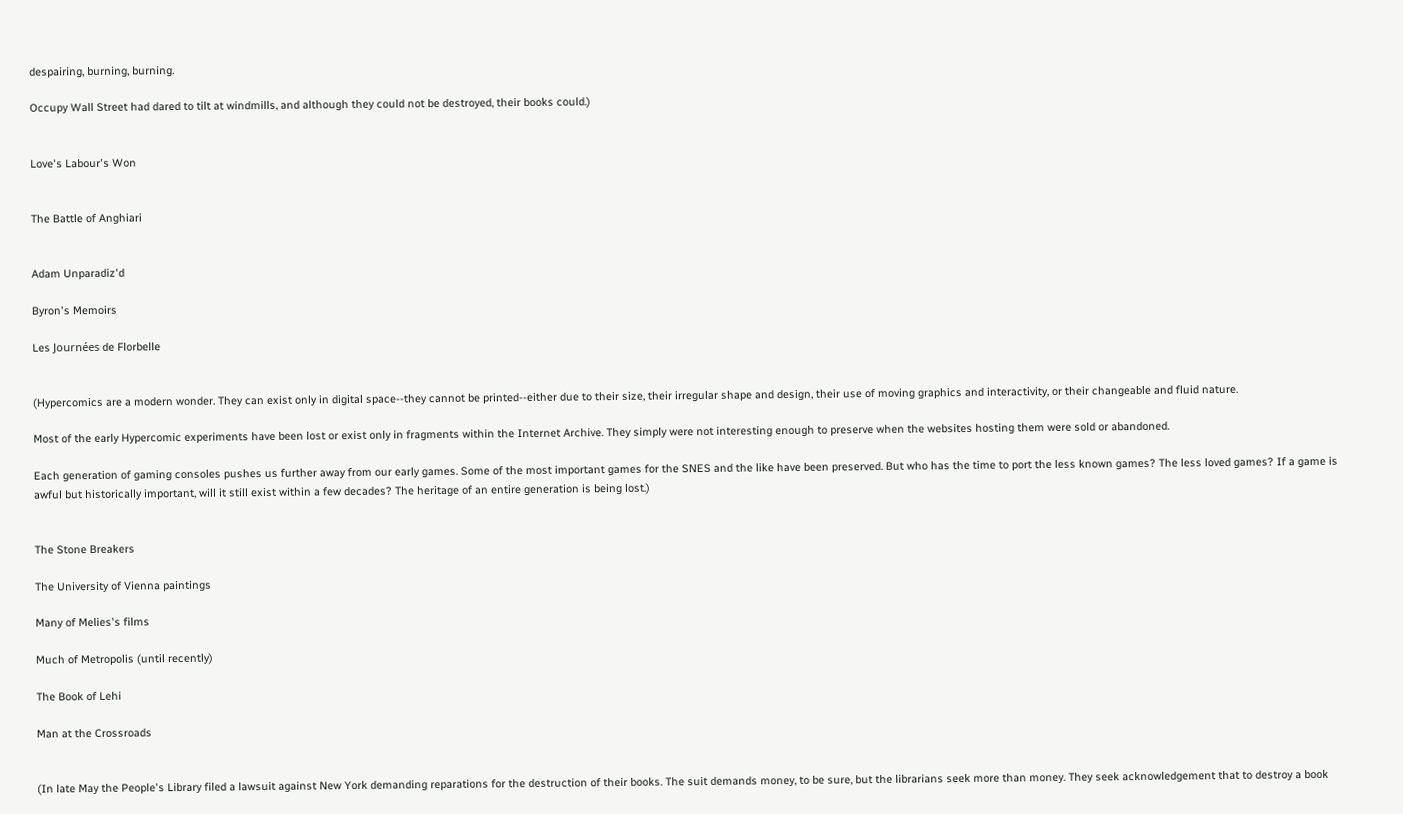despairing, burning, burning.

Occupy Wall Street had dared to tilt at windmills, and although they could not be destroyed, their books could.)


Love's Labour's Won


The Battle of Anghiari


Adam Unparadiz'd

Byron's Memoirs

Les Journées de Florbelle


(Hypercomics are a modern wonder. They can exist only in digital space--they cannot be printed--either due to their size, their irregular shape and design, their use of moving graphics and interactivity, or their changeable and fluid nature.

Most of the early Hypercomic experiments have been lost or exist only in fragments within the Internet Archive. They simply were not interesting enough to preserve when the websites hosting them were sold or abandoned.

Each generation of gaming consoles pushes us further away from our early games. Some of the most important games for the SNES and the like have been preserved. But who has the time to port the less known games? The less loved games? If a game is awful but historically important, will it still exist within a few decades? The heritage of an entire generation is being lost.)


The Stone Breakers

The University of Vienna paintings

Many of Melies's films

Much of Metropolis (until recently)

The Book of Lehi

Man at the Crossroads


(In late May the People's Library filed a lawsuit against New York demanding reparations for the destruction of their books. The suit demands money, to be sure, but the librarians seek more than money. They seek acknowledgement that to destroy a book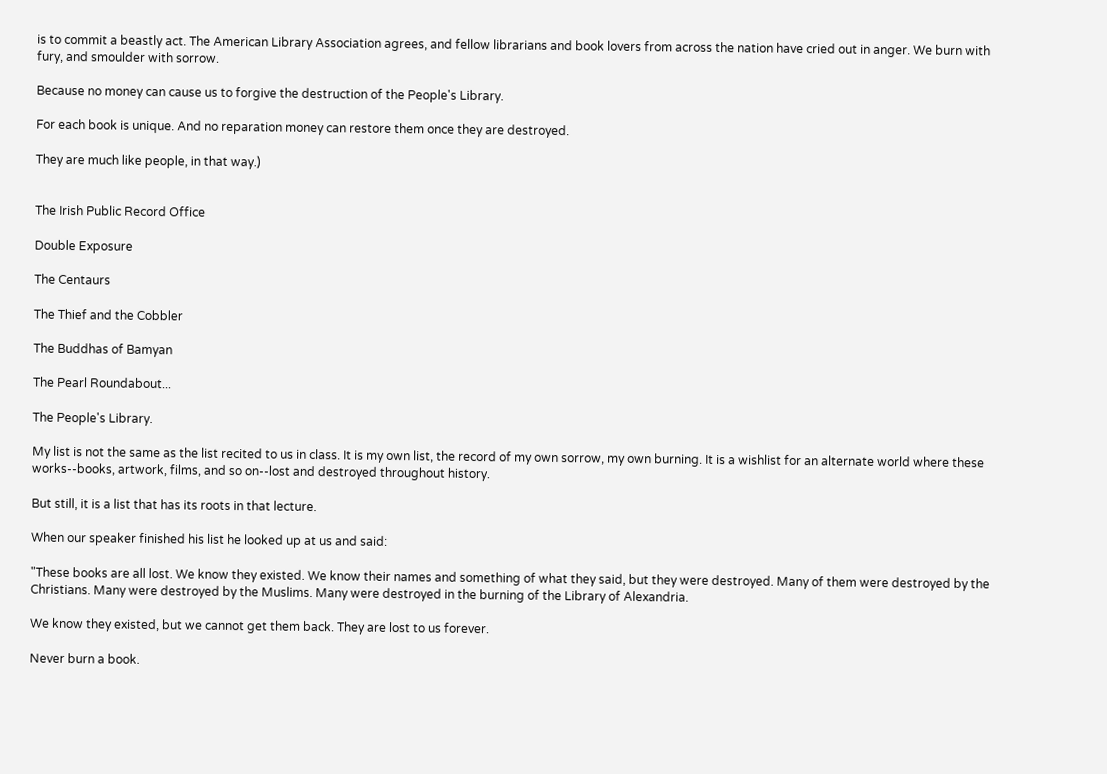is to commit a beastly act. The American Library Association agrees, and fellow librarians and book lovers from across the nation have cried out in anger. We burn with fury, and smoulder with sorrow.

Because no money can cause us to forgive the destruction of the People's Library.

For each book is unique. And no reparation money can restore them once they are destroyed.

They are much like people, in that way.)


The Irish Public Record Office

Double Exposure

The Centaurs

The Thief and the Cobbler

The Buddhas of Bamyan

The Pearl Roundabout...

The People's Library.

My list is not the same as the list recited to us in class. It is my own list, the record of my own sorrow, my own burning. It is a wishlist for an alternate world where these works--books, artwork, films, and so on--lost and destroyed throughout history.

But still, it is a list that has its roots in that lecture.

When our speaker finished his list he looked up at us and said:

"These books are all lost. We know they existed. We know their names and something of what they said, but they were destroyed. Many of them were destroyed by the Christians. Many were destroyed by the Muslims. Many were destroyed in the burning of the Library of Alexandria.

We know they existed, but we cannot get them back. They are lost to us forever.

Never burn a book.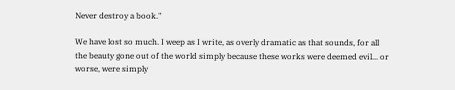Never destroy a book."

We have lost so much. I weep as I write, as overly dramatic as that sounds, for all the beauty gone out of the world simply because these works were deemed evil... or worse, were simply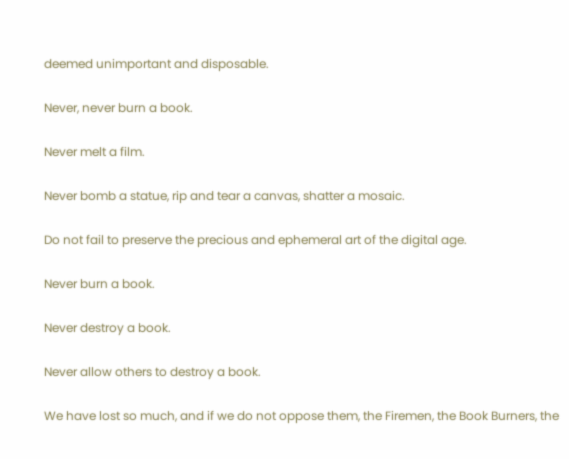deemed unimportant and disposable.

Never, never burn a book.

Never melt a film.

Never bomb a statue, rip and tear a canvas, shatter a mosaic.

Do not fail to preserve the precious and ephemeral art of the digital age.

Never burn a book.

Never destroy a book.

Never allow others to destroy a book.

We have lost so much, and if we do not oppose them, the Firemen, the Book Burners, the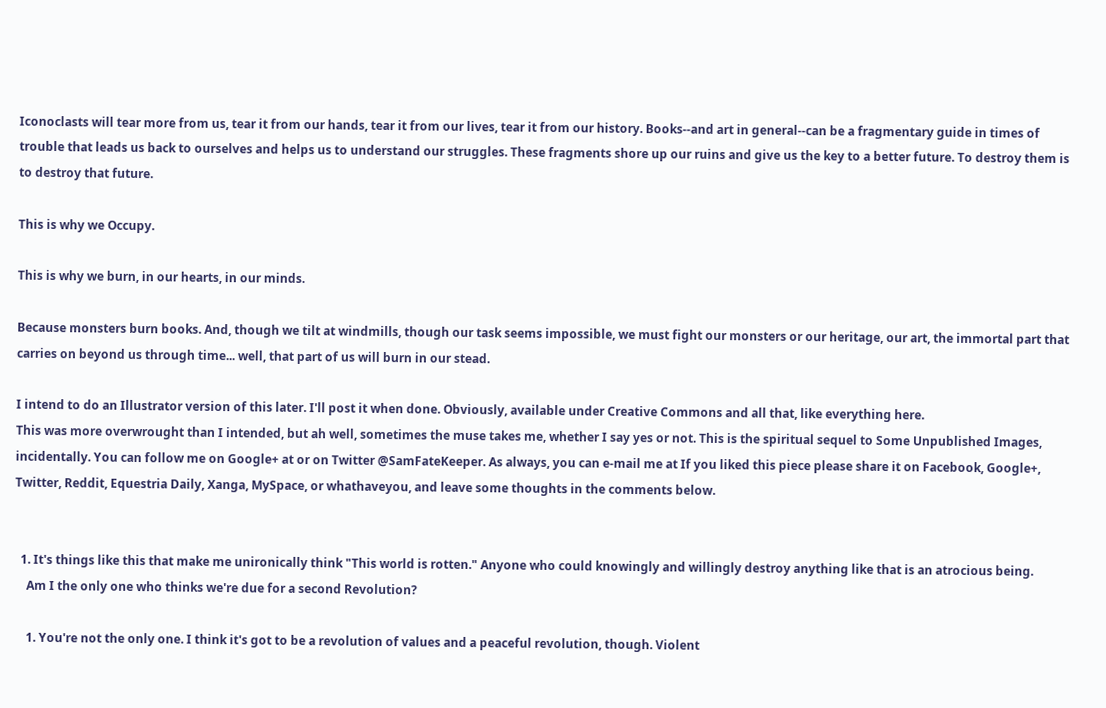Iconoclasts will tear more from us, tear it from our hands, tear it from our lives, tear it from our history. Books--and art in general--can be a fragmentary guide in times of trouble that leads us back to ourselves and helps us to understand our struggles. These fragments shore up our ruins and give us the key to a better future. To destroy them is to destroy that future.

This is why we Occupy.

This is why we burn, in our hearts, in our minds.

Because monsters burn books. And, though we tilt at windmills, though our task seems impossible, we must fight our monsters or our heritage, our art, the immortal part that carries on beyond us through time... well, that part of us will burn in our stead.

I intend to do an Illustrator version of this later. I'll post it when done. Obviously, available under Creative Commons and all that, like everything here.
This was more overwrought than I intended, but ah well, sometimes the muse takes me, whether I say yes or not. This is the spiritual sequel to Some Unpublished Images, incidentally. You can follow me on Google+ at or on Twitter @SamFateKeeper. As always, you can e-mail me at If you liked this piece please share it on Facebook, Google+, Twitter, Reddit, Equestria Daily, Xanga, MySpace, or whathaveyou, and leave some thoughts in the comments below.


  1. It's things like this that make me unironically think "This world is rotten." Anyone who could knowingly and willingly destroy anything like that is an atrocious being.
    Am I the only one who thinks we're due for a second Revolution?

    1. You're not the only one. I think it's got to be a revolution of values and a peaceful revolution, though. Violent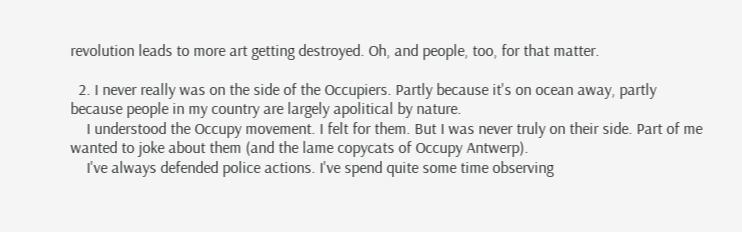revolution leads to more art getting destroyed. Oh, and people, too, for that matter.

  2. I never really was on the side of the Occupiers. Partly because it's on ocean away, partly because people in my country are largely apolitical by nature.
    I understood the Occupy movement. I felt for them. But I was never truly on their side. Part of me wanted to joke about them (and the lame copycats of Occupy Antwerp).
    I've always defended police actions. I've spend quite some time observing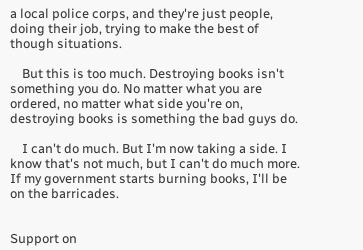a local police corps, and they're just people, doing their job, trying to make the best of though situations.

    But this is too much. Destroying books isn't something you do. No matter what you are ordered, no matter what side you're on, destroying books is something the bad guys do.

    I can't do much. But I'm now taking a side. I know that's not much, but I can't do much more. If my government starts burning books, I'll be on the barricades.


Support on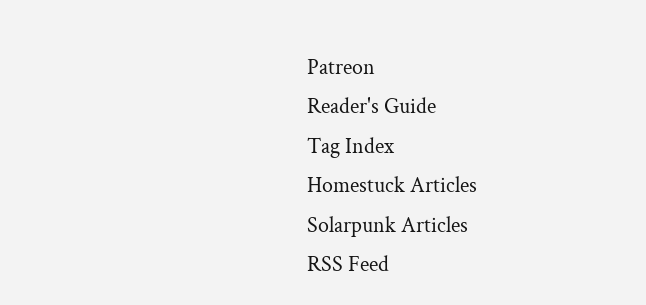Patreon
Reader's Guide
Tag Index
Homestuck Articles
Solarpunk Articles
RSS Feed